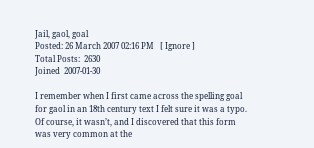Jail, gaol, goal
Posted: 26 March 2007 02:16 PM   [ Ignore ]
Total Posts:  2630
Joined  2007-01-30

I remember when I first came across the spelling goal for gaol in an 18th century text I felt sure it was a typo. Of course, it wasn’t, and I discovered that this form was very common at the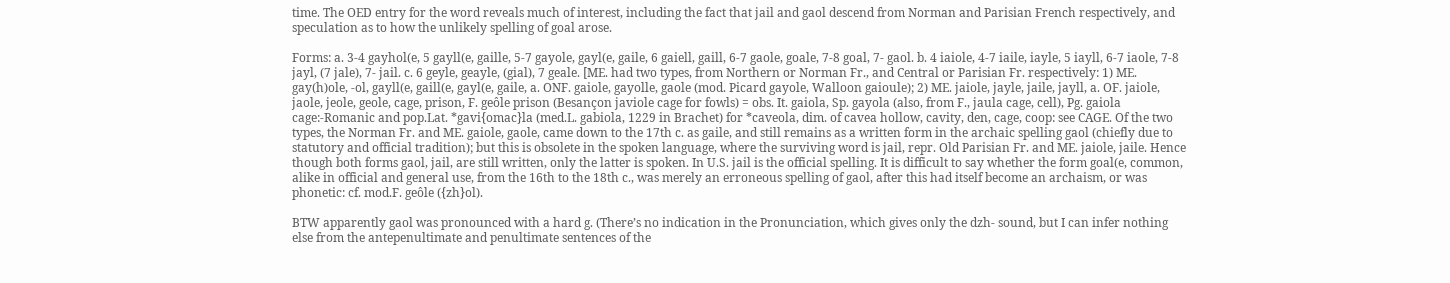time. The OED entry for the word reveals much of interest, including the fact that jail and gaol descend from Norman and Parisian French respectively, and speculation as to how the unlikely spelling of goal arose.

Forms: a. 3-4 gayhol(e, 5 gayll(e, gaille, 5-7 gayole, gayl(e, gaile, 6 gaiell, gaill, 6-7 gaole, goale, 7-8 goal, 7- gaol. b. 4 iaiole, 4-7 iaile, iayle, 5 iayll, 6-7 iaole, 7-8 jayl, (7 jale), 7- jail. c. 6 geyle, geayle, (gial), 7 geale. [ME. had two types, from Northern or Norman Fr., and Central or Parisian Fr. respectively: 1) ME. gay(h)ole, -ol, gayll(e, gaill(e, gayl(e, gaile, a. ONF. gaiole, gayolle, gaole (mod. Picard gayole, Walloon gaioule); 2) ME. jaiole, jayle, jaile, jayll, a. OF. jaiole, jaole, jeole, geole, cage, prison, F. geôle prison (Besançon javiole cage for fowls) = obs. It. gaiola, Sp. gayola (also, from F., jaula cage, cell), Pg. gaiola cage:-Romanic and pop.Lat. *gavi{omac}la (med.L. gabiola, 1229 in Brachet) for *caveola, dim. of cavea hollow, cavity, den, cage, coop: see CAGE. Of the two types, the Norman Fr. and ME. gaiole, gaole, came down to the 17th c. as gaile, and still remains as a written form in the archaic spelling gaol (chiefly due to statutory and official tradition); but this is obsolete in the spoken language, where the surviving word is jail, repr. Old Parisian Fr. and ME. jaiole, jaile. Hence though both forms gaol, jail, are still written, only the latter is spoken. In U.S. jail is the official spelling. It is difficult to say whether the form goal(e, common, alike in official and general use, from the 16th to the 18th c., was merely an erroneous spelling of gaol, after this had itself become an archaism, or was phonetic: cf. mod.F. geôle ({zh}ol).

BTW apparently gaol was pronounced with a hard g. (There’s no indication in the Pronunciation, which gives only the dzh- sound, but I can infer nothing else from the antepenultimate and penultimate sentences of the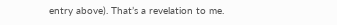entry above). That’s a revelation to me.